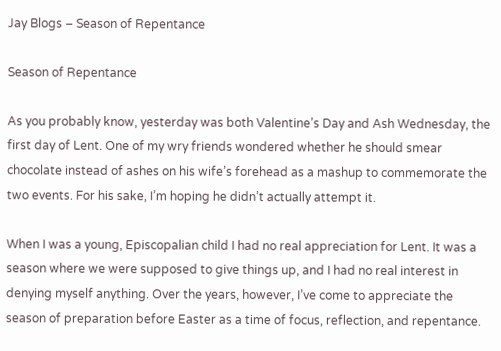Jay Blogs – Season of Repentance

Season of Repentance

As you probably know, yesterday was both Valentine’s Day and Ash Wednesday, the first day of Lent. One of my wry friends wondered whether he should smear chocolate instead of ashes on his wife’s forehead as a mashup to commemorate the two events. For his sake, I’m hoping he didn’t actually attempt it.

When I was a young, Episcopalian child I had no real appreciation for Lent. It was a season where we were supposed to give things up, and I had no real interest in denying myself anything. Over the years, however, I’ve come to appreciate the season of preparation before Easter as a time of focus, reflection, and repentance.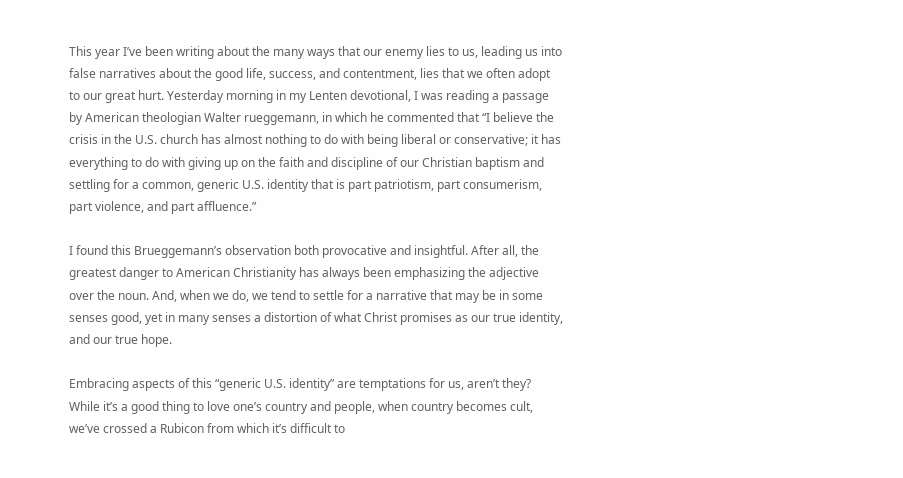This year I’ve been writing about the many ways that our enemy lies to us, leading us into false narratives about the good life, success, and contentment, lies that we often adopt to our great hurt. Yesterday morning in my Lenten devotional, I was reading a passage by American theologian Walter rueggemann, in which he commented that “I believe the crisis in the U.S. church has almost nothing to do with being liberal or conservative; it has everything to do with giving up on the faith and discipline of our Christian baptism and settling for a common, generic U.S. identity that is part patriotism, part consumerism, part violence, and part affluence.”

I found this Brueggemann’s observation both provocative and insightful. After all, the greatest danger to American Christianity has always been emphasizing the adjective over the noun. And, when we do, we tend to settle for a narrative that may be in some senses good, yet in many senses a distortion of what Christ promises as our true identity, and our true hope.

Embracing aspects of this “generic U.S. identity” are temptations for us, aren’t they? While it’s a good thing to love one’s country and people, when country becomes cult, we’ve crossed a Rubicon from which it’s difficult to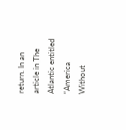return. In an article in The Atlantic entitled “America Without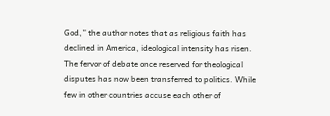God,” the author notes that as religious faith has declined in America, ideological intensity has risen. The fervor of debate once reserved for theological disputes has now been transferred to politics. While few in other countries accuse each other of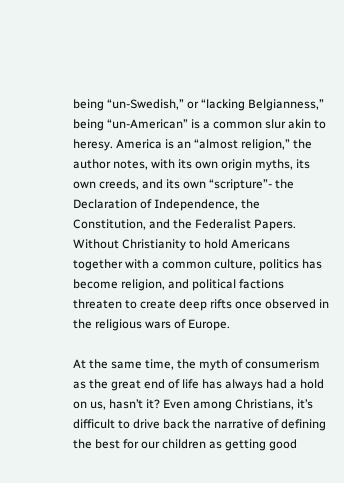being “un-Swedish,” or “lacking Belgianness,” being “un-American” is a common slur akin to heresy. America is an “almost religion,” the author notes, with its own origin myths, its own creeds, and its own “scripture”- the Declaration of Independence, the Constitution, and the Federalist Papers. Without Christianity to hold Americans together with a common culture, politics has become religion, and political factions threaten to create deep rifts once observed in the religious wars of Europe.

At the same time, the myth of consumerism as the great end of life has always had a hold on us, hasn’t it? Even among Christians, it’s difficult to drive back the narrative of defining the best for our children as getting good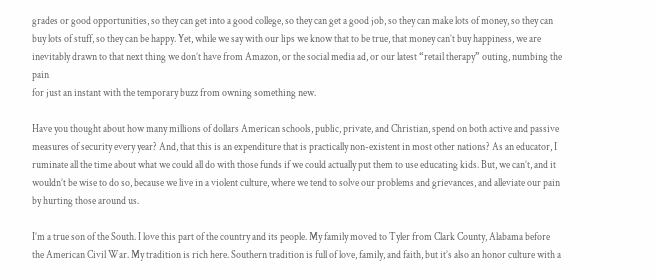grades or good opportunities, so they can get into a good college, so they can get a good job, so they can make lots of money, so they can buy lots of stuff, so they can be happy. Yet, while we say with our lips we know that to be true, that money can’t buy happiness, we are inevitably drawn to that next thing we don’t have from Amazon, or the social media ad, or our latest “retail therapy” outing, numbing the pain
for just an instant with the temporary buzz from owning something new.

Have you thought about how many millions of dollars American schools, public, private, and Christian, spend on both active and passive measures of security every year? And, that this is an expenditure that is practically non-existent in most other nations? As an educator, I ruminate all the time about what we could all do with those funds if we could actually put them to use educating kids. But, we can’t, and it wouldn’t be wise to do so, because we live in a violent culture, where we tend to solve our problems and grievances, and alleviate our pain by hurting those around us.

I’m a true son of the South. I love this part of the country and its people. My family moved to Tyler from Clark County, Alabama before the American Civil War. My tradition is rich here. Southern tradition is full of love, family, and faith, but it’s also an honor culture with a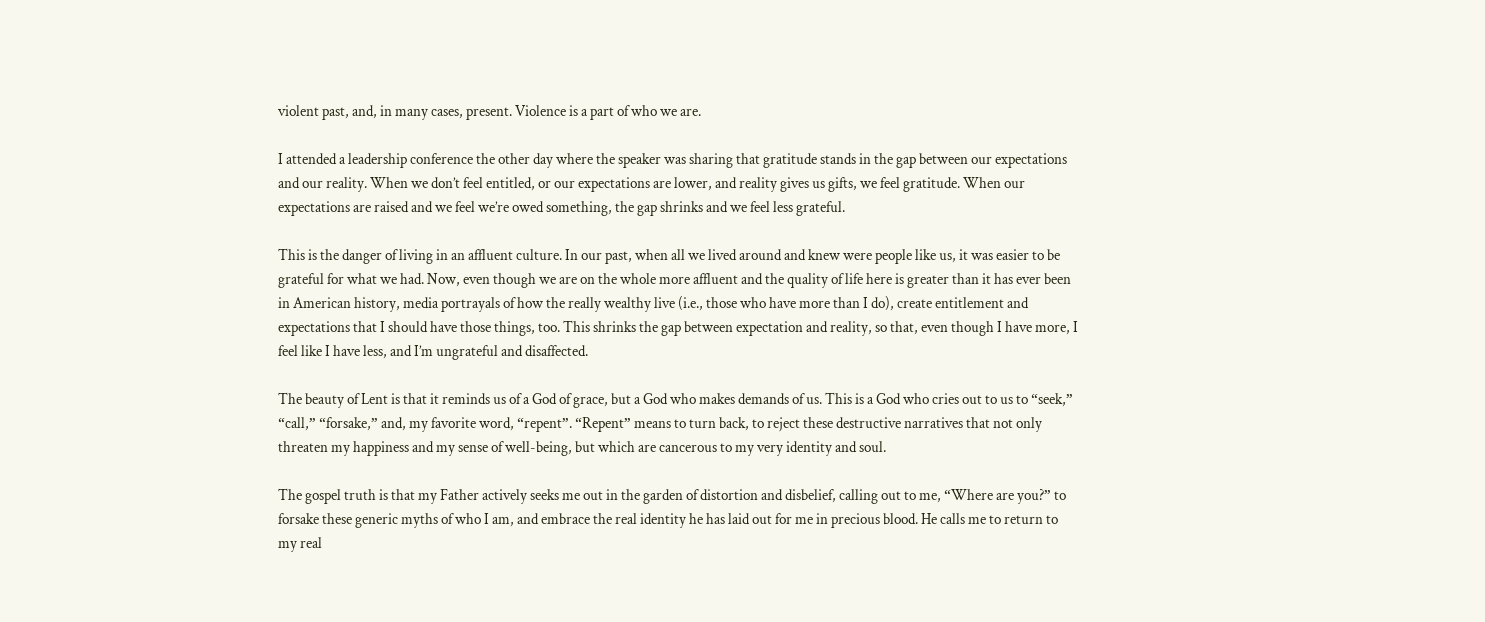violent past, and, in many cases, present. Violence is a part of who we are.

I attended a leadership conference the other day where the speaker was sharing that gratitude stands in the gap between our expectations and our reality. When we don’t feel entitled, or our expectations are lower, and reality gives us gifts, we feel gratitude. When our expectations are raised and we feel we’re owed something, the gap shrinks and we feel less grateful.

This is the danger of living in an affluent culture. In our past, when all we lived around and knew were people like us, it was easier to be grateful for what we had. Now, even though we are on the whole more affluent and the quality of life here is greater than it has ever been in American history, media portrayals of how the really wealthy live (i.e., those who have more than I do), create entitlement and expectations that I should have those things, too. This shrinks the gap between expectation and reality, so that, even though I have more, I feel like I have less, and I’m ungrateful and disaffected.

The beauty of Lent is that it reminds us of a God of grace, but a God who makes demands of us. This is a God who cries out to us to “seek,” “call,” “forsake,” and, my favorite word, “repent”. “Repent” means to turn back, to reject these destructive narratives that not only threaten my happiness and my sense of well-being, but which are cancerous to my very identity and soul.

The gospel truth is that my Father actively seeks me out in the garden of distortion and disbelief, calling out to me, “Where are you?” to forsake these generic myths of who I am, and embrace the real identity he has laid out for me in precious blood. He calls me to return to my real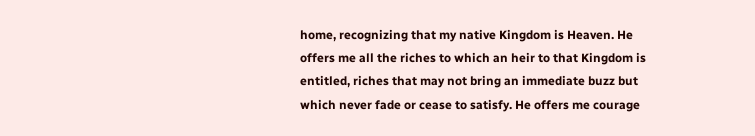home, recognizing that my native Kingdom is Heaven. He offers me all the riches to which an heir to that Kingdom is entitled, riches that may not bring an immediate buzz but which never fade or cease to satisfy. He offers me courage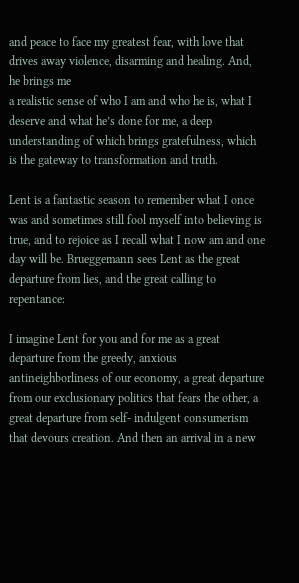and peace to face my greatest fear, with love that drives away violence, disarming and healing. And, he brings me
a realistic sense of who I am and who he is, what I deserve and what he’s done for me, a deep understanding of which brings gratefulness, which is the gateway to transformation and truth.

Lent is a fantastic season to remember what I once was and sometimes still fool myself into believing is true, and to rejoice as I recall what I now am and one day will be. Brueggemann sees Lent as the great departure from lies, and the great calling to repentance:

I imagine Lent for you and for me as a great departure from the greedy, anxious antineighborliness of our economy, a great departure from our exclusionary politics that fears the other, a great departure from self- indulgent consumerism that devours creation. And then an arrival in a new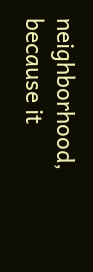neighborhood, because it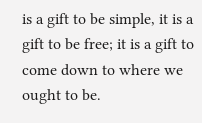is a gift to be simple, it is a gift to be free; it is a gift to come down to where we ought to be.